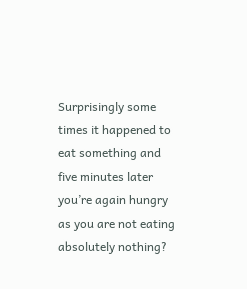Surprisingly some times it happened to eat something and five minutes later you’re again hungry as you are not eating absolutely nothing?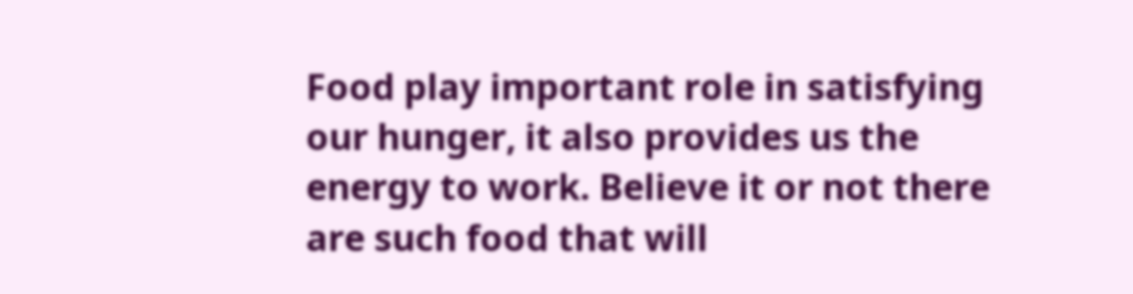Food play important role in satisfying our hunger, it also provides us the energy to work. Believe it or not there are such food that will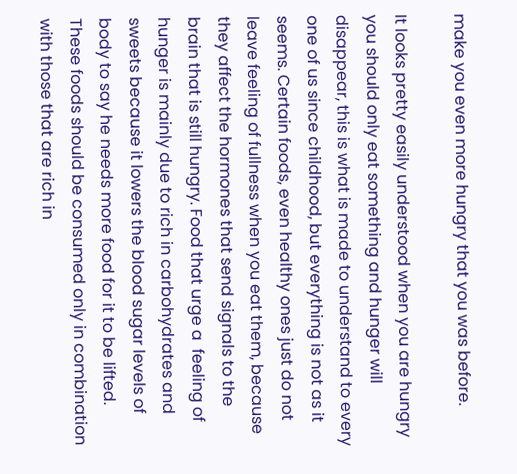make you even more hungry that you was before.

It looks pretty easily understood when you are hungry you should only eat something and hunger will disappear, this is what is made to understand to every one of us since childhood, but everything is not as it seems. Certain foods, even healthy ones just do not leave feeling of fullness when you eat them, because they affect the hormones that send signals to the brain that is still hungry. Food that urge a  feeling of hunger is mainly due to rich in carbohydrates and sweets because it lowers the blood sugar levels of body to say he needs more food for it to be lifted. These foods should be consumed only in combination with those that are rich in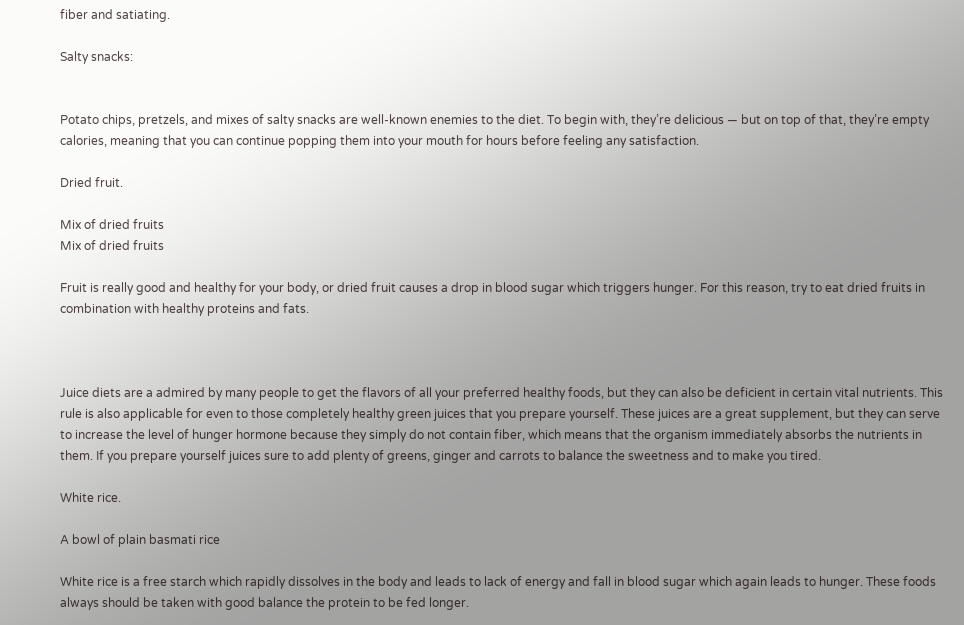fiber and satiating.

Salty snacks:


Potato chips, pretzels, and mixes of salty snacks are well-known enemies to the diet. To begin with, they’re delicious — but on top of that, they’re empty calories, meaning that you can continue popping them into your mouth for hours before feeling any satisfaction.

Dried fruit.

Mix of dried fruits
Mix of dried fruits

Fruit is really good and healthy for your body, or dried fruit causes a drop in blood sugar which triggers hunger. For this reason, try to eat dried fruits in combination with healthy proteins and fats.



Juice diets are a admired by many people to get the flavors of all your preferred healthy foods, but they can also be deficient in certain vital nutrients. This rule is also applicable for even to those completely healthy green juices that you prepare yourself. These juices are a great supplement, but they can serve to increase the level of hunger hormone because they simply do not contain fiber, which means that the organism immediately absorbs the nutrients in them. If you prepare yourself juices sure to add plenty of greens, ginger and carrots to balance the sweetness and to make you tired.

White rice.

A bowl of plain basmati rice

White rice is a free starch which rapidly dissolves in the body and leads to lack of energy and fall in blood sugar which again leads to hunger. These foods always should be taken with good balance the protein to be fed longer.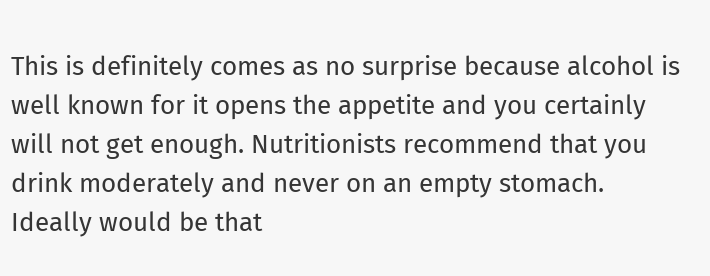This is definitely comes as no surprise because alcohol is well known for it opens the appetite and you certainly will not get enough. Nutritionists recommend that you drink moderately and never on an empty stomach. Ideally would be that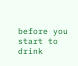before you start to drink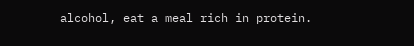alcohol, eat a meal rich in protein.